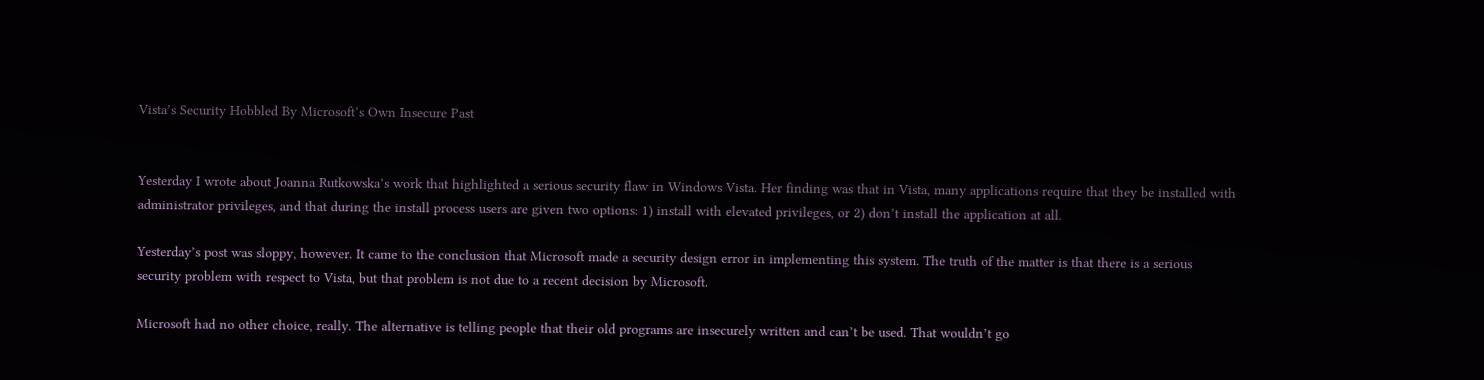Vista’s Security Hobbled By Microsoft’s Own Insecure Past


Yesterday I wrote about Joanna Rutkowska’s work that highlighted a serious security flaw in Windows Vista. Her finding was that in Vista, many applications require that they be installed with administrator privileges, and that during the install process users are given two options: 1) install with elevated privileges, or 2) don’t install the application at all.

Yesterday’s post was sloppy, however. It came to the conclusion that Microsoft made a security design error in implementing this system. The truth of the matter is that there is a serious security problem with respect to Vista, but that problem is not due to a recent decision by Microsoft.

Microsoft had no other choice, really. The alternative is telling people that their old programs are insecurely written and can’t be used. That wouldn’t go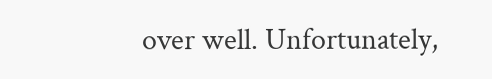over well. Unfortunately,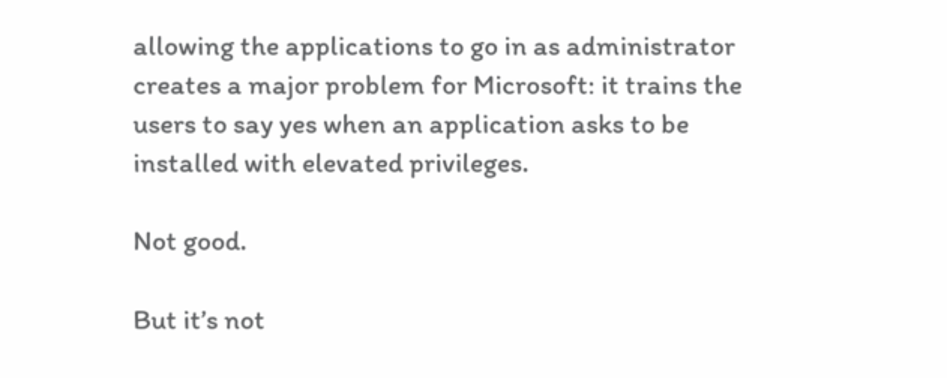allowing the applications to go in as administrator creates a major problem for Microsoft: it trains the users to say yes when an application asks to be installed with elevated privileges.

Not good.

But it’s not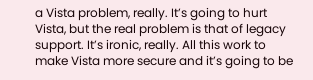a Vista problem, really. It’s going to hurt Vista, but the real problem is that of legacy support. It’s ironic, really. All this work to make Vista more secure and it’s going to be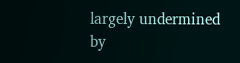largely undermined by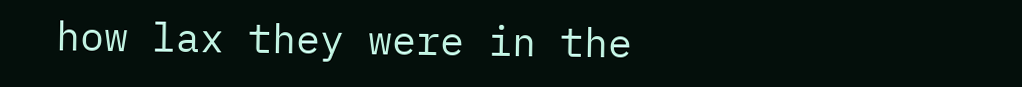how lax they were in the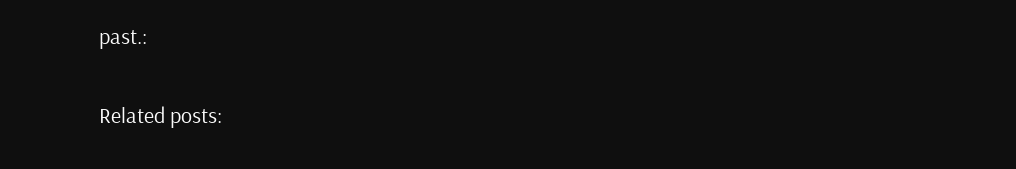past.:

Related posts: